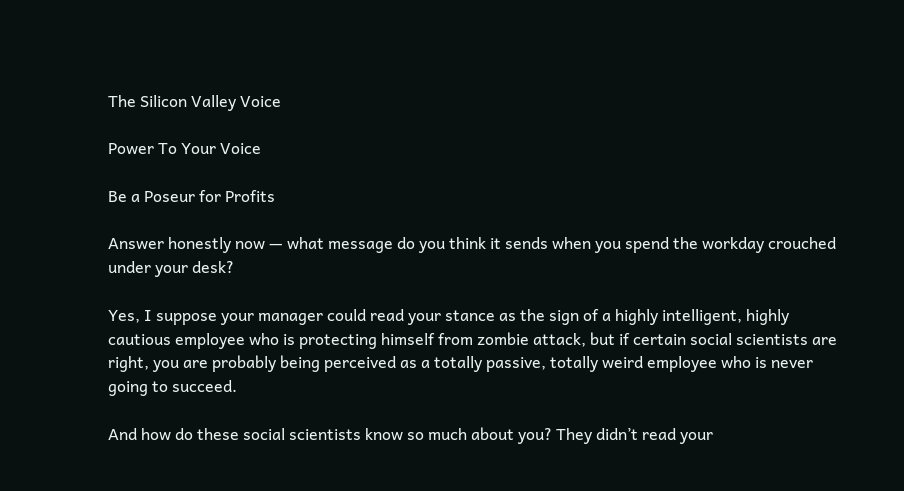The Silicon Valley Voice

Power To Your Voice

Be a Poseur for Profits

Answer honestly now — what message do you think it sends when you spend the workday crouched under your desk?

Yes, I suppose your manager could read your stance as the sign of a highly intelligent, highly cautious employee who is protecting himself from zombie attack, but if certain social scientists are right, you are probably being perceived as a totally passive, totally weird employee who is never going to succeed.

And how do these social scientists know so much about you? They didn’t read your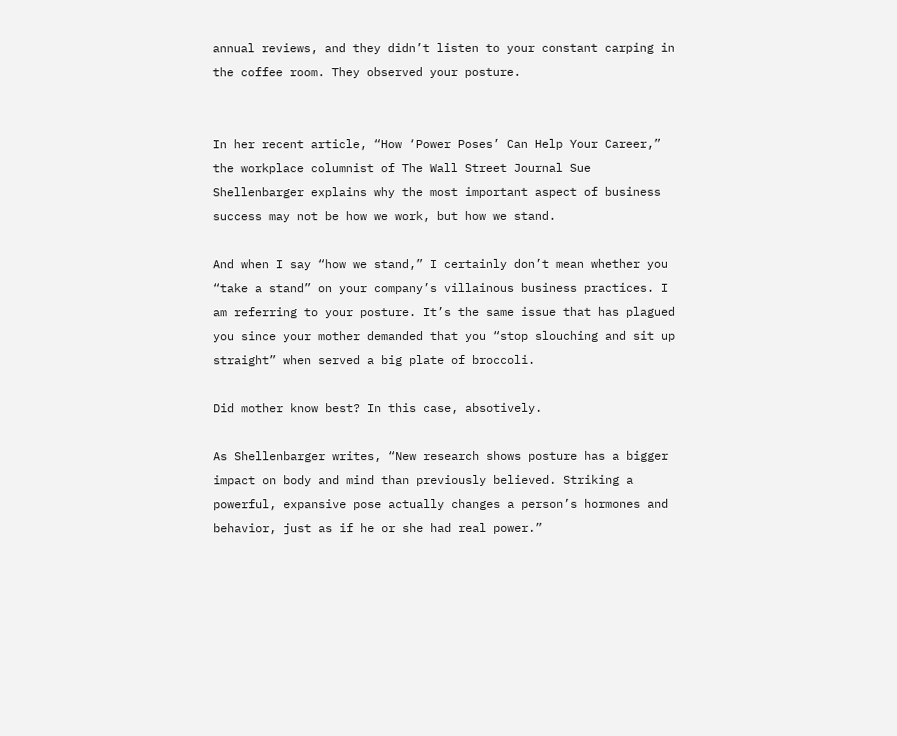annual reviews, and they didn’t listen to your constant carping in the coffee room. They observed your posture.


In her recent article, “How ‘Power Poses’ Can Help Your Career,” the workplace columnist of The Wall Street Journal Sue Shellenbarger explains why the most important aspect of business success may not be how we work, but how we stand.

And when I say “how we stand,” I certainly don’t mean whether you “take a stand” on your company’s villainous business practices. I am referring to your posture. It’s the same issue that has plagued you since your mother demanded that you “stop slouching and sit up straight” when served a big plate of broccoli.

Did mother know best? In this case, absotively.

As Shellenbarger writes, “New research shows posture has a bigger impact on body and mind than previously believed. Striking a powerful, expansive pose actually changes a person’s hormones and behavior, just as if he or she had real power.”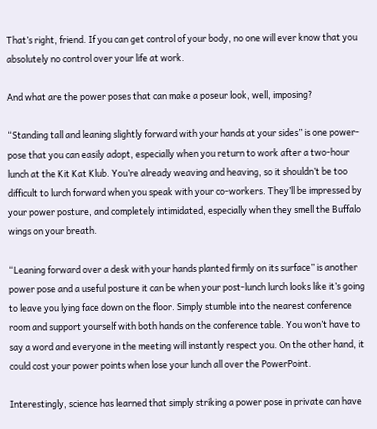That’s right, friend. If you can get control of your body, no one will ever know that you absolutely no control over your life at work.

And what are the power poses that can make a poseur look, well, imposing?

“Standing tall and leaning slightly forward with your hands at your sides” is one power-pose that you can easily adopt, especially when you return to work after a two-hour lunch at the Kit Kat Klub. You’re already weaving and heaving, so it shouldn’t be too difficult to lurch forward when you speak with your co-workers. They’ll be impressed by your power posture, and completely intimidated, especially when they smell the Buffalo wings on your breath.

“Leaning forward over a desk with your hands planted firmly on its surface” is another power pose and a useful posture it can be when your post-lunch lurch looks like it’s going to leave you lying face down on the floor. Simply stumble into the nearest conference room and support yourself with both hands on the conference table. You won’t have to say a word and everyone in the meeting will instantly respect you. On the other hand, it could cost your power points when lose your lunch all over the PowerPoint.

Interestingly, science has learned that simply striking a power pose in private can have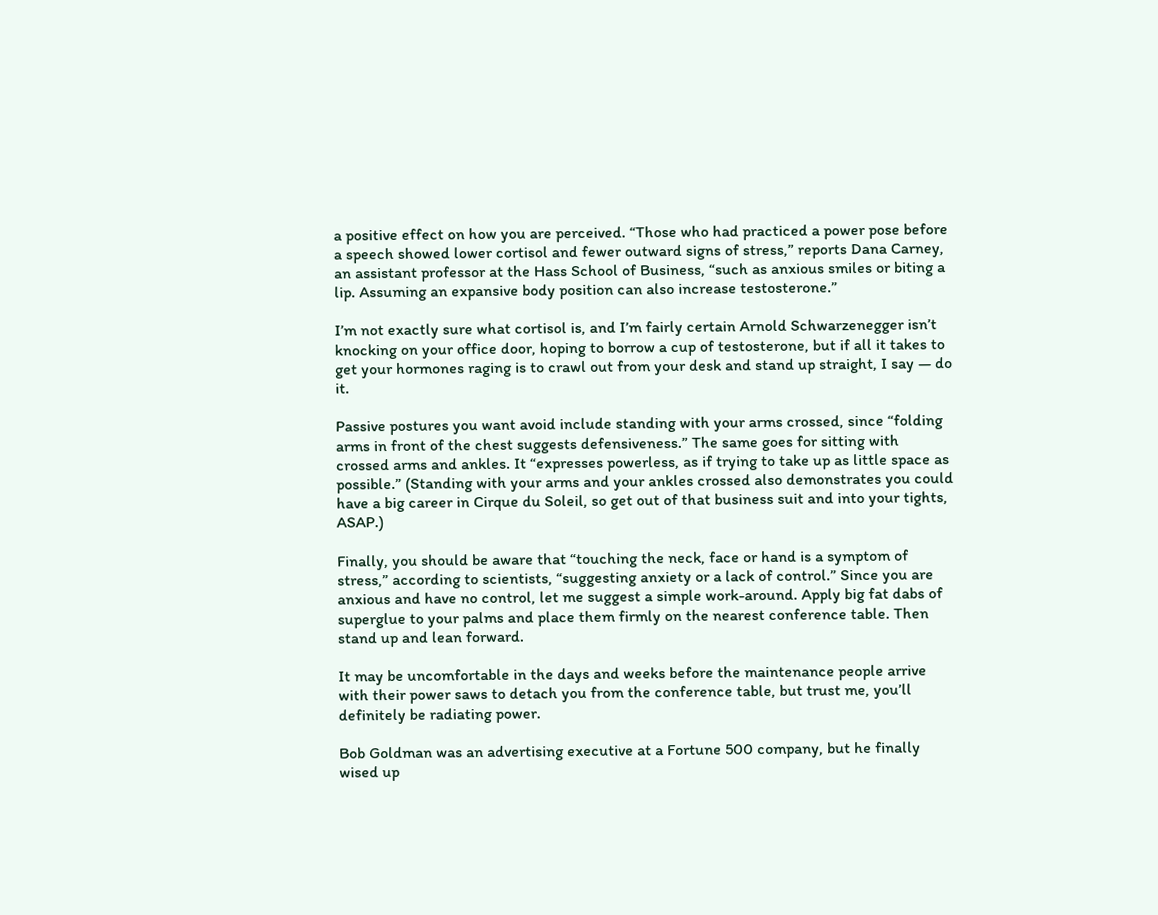a positive effect on how you are perceived. “Those who had practiced a power pose before a speech showed lower cortisol and fewer outward signs of stress,” reports Dana Carney, an assistant professor at the Hass School of Business, “such as anxious smiles or biting a lip. Assuming an expansive body position can also increase testosterone.”

I’m not exactly sure what cortisol is, and I’m fairly certain Arnold Schwarzenegger isn’t knocking on your office door, hoping to borrow a cup of testosterone, but if all it takes to get your hormones raging is to crawl out from your desk and stand up straight, I say — do it.

Passive postures you want avoid include standing with your arms crossed, since “folding arms in front of the chest suggests defensiveness.” The same goes for sitting with crossed arms and ankles. It “expresses powerless, as if trying to take up as little space as possible.” (Standing with your arms and your ankles crossed also demonstrates you could have a big career in Cirque du Soleil, so get out of that business suit and into your tights, ASAP.)

Finally, you should be aware that “touching the neck, face or hand is a symptom of stress,” according to scientists, “suggesting anxiety or a lack of control.” Since you are anxious and have no control, let me suggest a simple work-around. Apply big fat dabs of superglue to your palms and place them firmly on the nearest conference table. Then stand up and lean forward.

It may be uncomfortable in the days and weeks before the maintenance people arrive with their power saws to detach you from the conference table, but trust me, you’ll definitely be radiating power.

Bob Goldman was an advertising executive at a Fortune 500 company, but he finally wised up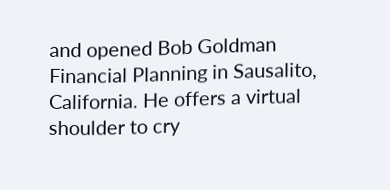and opened Bob Goldman Financial Planning in Sausalito, California. He offers a virtual shoulder to cry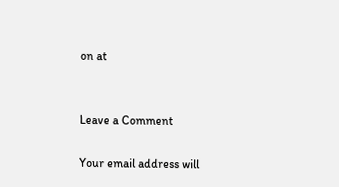on at


Leave a Comment

Your email address will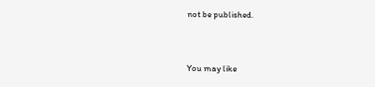not be published.


You may like